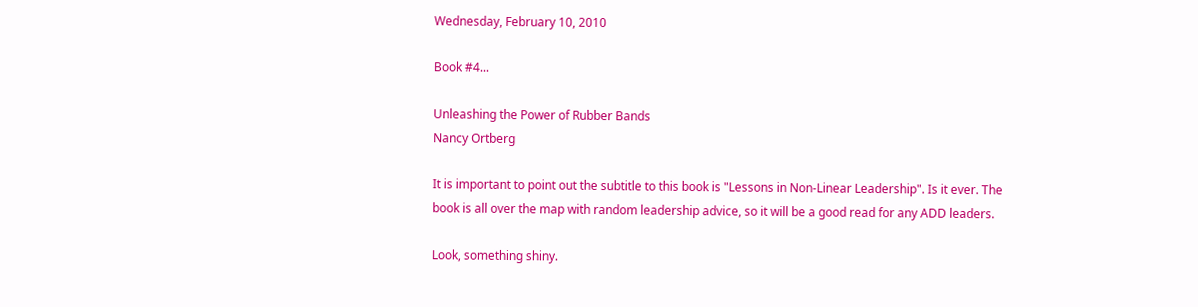Wednesday, February 10, 2010

Book #4...

Unleashing the Power of Rubber Bands
Nancy Ortberg

It is important to point out the subtitle to this book is "Lessons in Non-Linear Leadership". Is it ever. The book is all over the map with random leadership advice, so it will be a good read for any ADD leaders.

Look, something shiny.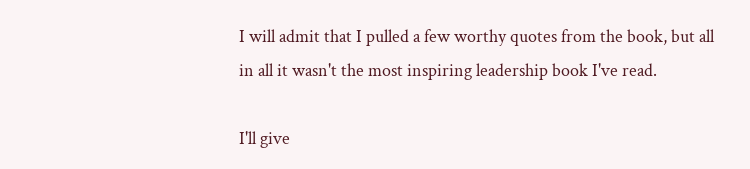I will admit that I pulled a few worthy quotes from the book, but all in all it wasn't the most inspiring leadership book I've read.

I'll give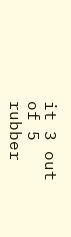it 3 out of 5 rubber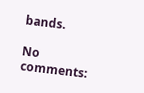bands.

No comments: